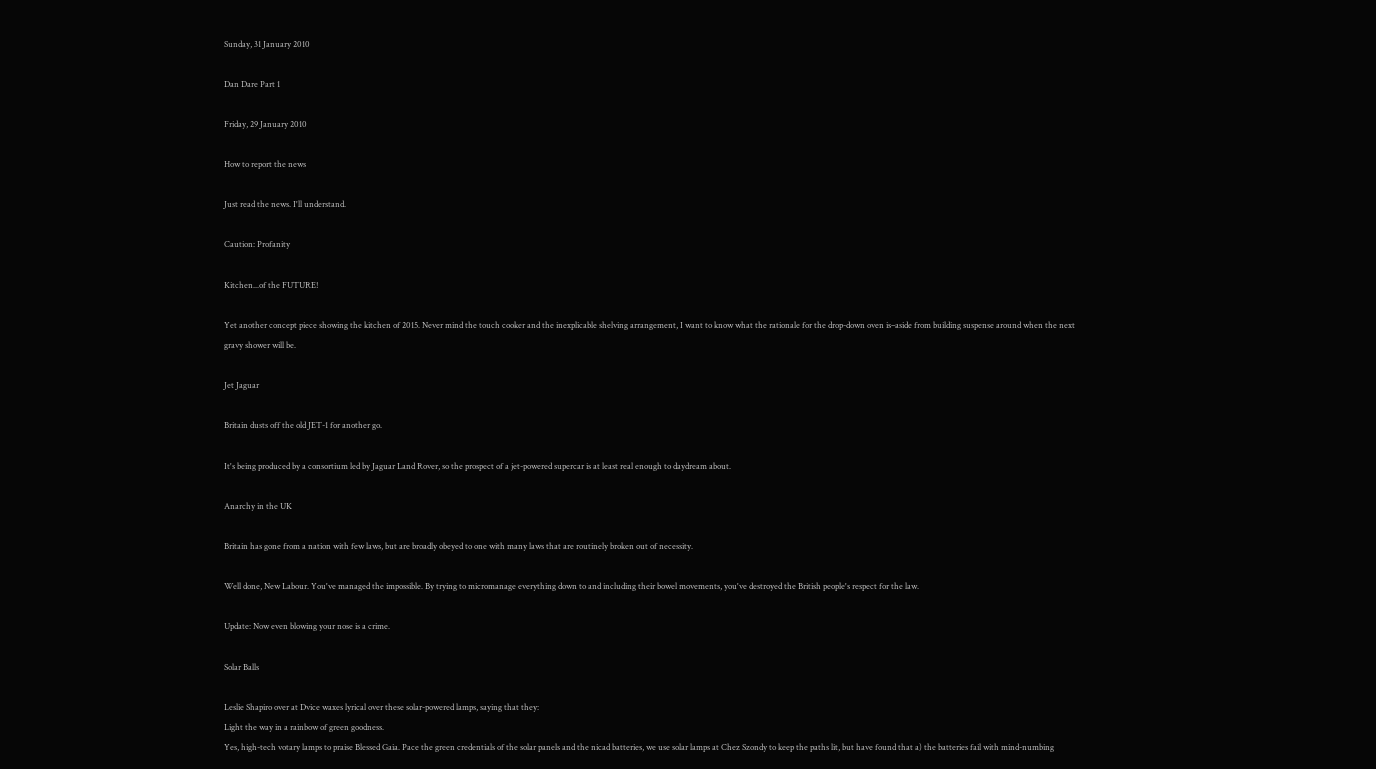Sunday, 31 January 2010

Dan Dare Part 1

Friday, 29 January 2010

How to report the news

Just read the news. I'll understand.

Caution: Profanity

Kitchen...of the FUTURE!

Yet another concept piece showing the kitchen of 2015. Never mind the touch cooker and the inexplicable shelving arrangement, I want to know what the rationale for the drop-down oven is–aside from building suspense around when the next gravy shower will be.

Jet Jaguar

Britain dusts off the old JET-1 for another go.

It's being produced by a consortium led by Jaguar Land Rover, so the prospect of a jet-powered supercar is at least real enough to daydream about.

Anarchy in the UK

Britain has gone from a nation with few laws, but are broadly obeyed to one with many laws that are routinely broken out of necessity.

Well done, New Labour. You've managed the impossible. By trying to micromanage everything down to and including their bowel movements, you've destroyed the British people's respect for the law.

Update: Now even blowing your nose is a crime.

Solar Balls

Leslie Shapiro over at Dvice waxes lyrical over these solar-powered lamps, saying that they:
Light the way in a rainbow of green goodness.
Yes, high-tech votary lamps to praise Blessed Gaia. Pace the green credentials of the solar panels and the nicad batteries, we use solar lamps at Chez Szondy to keep the paths lit, but have found that a) the batteries fail with mind-numbing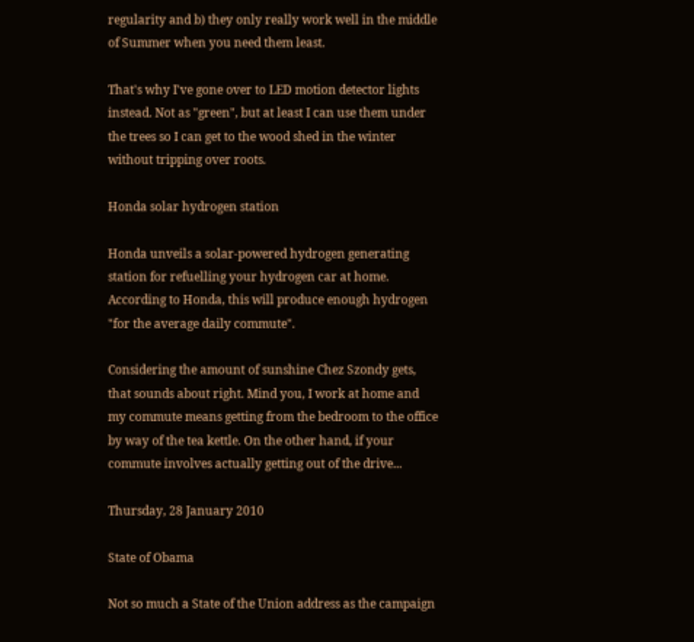regularity and b) they only really work well in the middle of Summer when you need them least.

That's why I've gone over to LED motion detector lights instead. Not as "green", but at least I can use them under the trees so I can get to the wood shed in the winter without tripping over roots.

Honda solar hydrogen station

Honda unveils a solar-powered hydrogen generating station for refuelling your hydrogen car at home. According to Honda, this will produce enough hydrogen "for the average daily commute".

Considering the amount of sunshine Chez Szondy gets, that sounds about right. Mind you, I work at home and my commute means getting from the bedroom to the office by way of the tea kettle. On the other hand, if your commute involves actually getting out of the drive...

Thursday, 28 January 2010

State of Obama

Not so much a State of the Union address as the campaign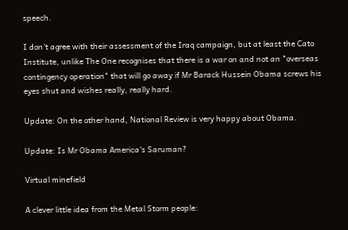speech.

I don't agree with their assessment of the Iraq campaign, but at least the Cato Institute, unlike The One recognises that there is a war on and not an "overseas contingency operation" that will go away if Mr Barack Hussein Obama screws his eyes shut and wishes really, really hard.

Update: On the other hand, National Review is very happy about Obama.

Update: Is Mr Obama America's Saruman?

Virtual minefield

A clever little idea from the Metal Storm people: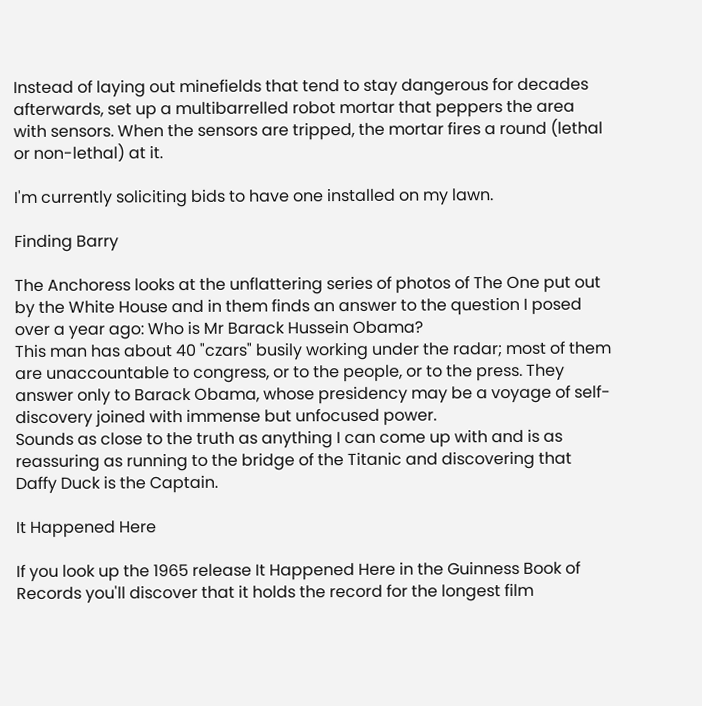Instead of laying out minefields that tend to stay dangerous for decades afterwards, set up a multibarrelled robot mortar that peppers the area with sensors. When the sensors are tripped, the mortar fires a round (lethal or non-lethal) at it.

I'm currently soliciting bids to have one installed on my lawn.

Finding Barry

The Anchoress looks at the unflattering series of photos of The One put out by the White House and in them finds an answer to the question I posed over a year ago: Who is Mr Barack Hussein Obama?
This man has about 40 "czars" busily working under the radar; most of them are unaccountable to congress, or to the people, or to the press. They answer only to Barack Obama, whose presidency may be a voyage of self-discovery joined with immense but unfocused power.
Sounds as close to the truth as anything I can come up with and is as reassuring as running to the bridge of the Titanic and discovering that Daffy Duck is the Captain.

It Happened Here

If you look up the 1965 release It Happened Here in the Guinness Book of Records you'll discover that it holds the record for the longest film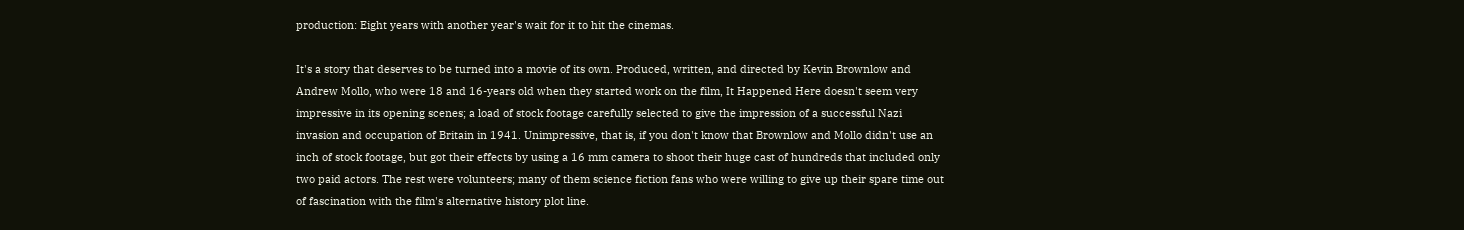production: Eight years with another year's wait for it to hit the cinemas.

It's a story that deserves to be turned into a movie of its own. Produced, written, and directed by Kevin Brownlow and Andrew Mollo, who were 18 and 16-years old when they started work on the film, It Happened Here doesn't seem very impressive in its opening scenes; a load of stock footage carefully selected to give the impression of a successful Nazi invasion and occupation of Britain in 1941. Unimpressive, that is, if you don't know that Brownlow and Mollo didn't use an inch of stock footage, but got their effects by using a 16 mm camera to shoot their huge cast of hundreds that included only two paid actors. The rest were volunteers; many of them science fiction fans who were willing to give up their spare time out of fascination with the film's alternative history plot line.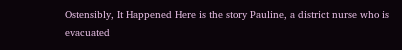Ostensibly, It Happened Here is the story Pauline, a district nurse who is evacuated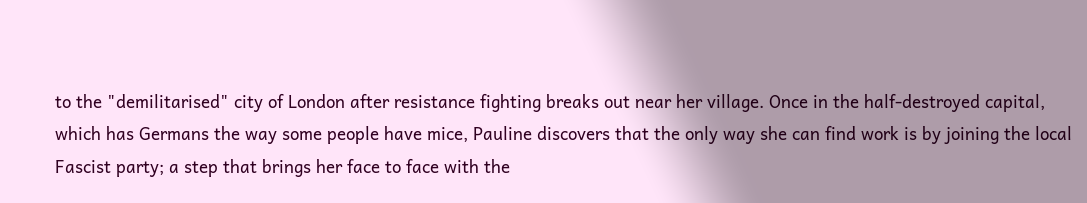to the "demilitarised" city of London after resistance fighting breaks out near her village. Once in the half-destroyed capital, which has Germans the way some people have mice, Pauline discovers that the only way she can find work is by joining the local Fascist party; a step that brings her face to face with the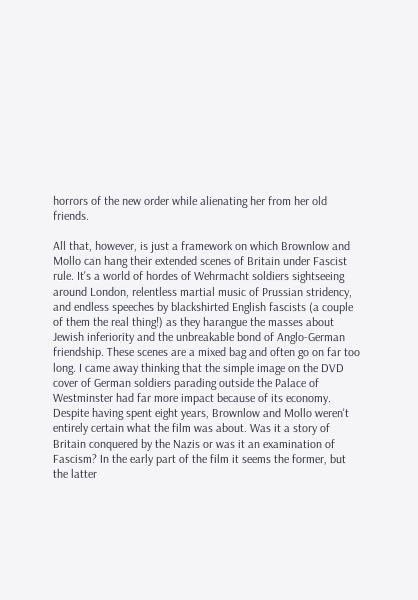horrors of the new order while alienating her from her old friends.

All that, however, is just a framework on which Brownlow and Mollo can hang their extended scenes of Britain under Fascist rule. It's a world of hordes of Wehrmacht soldiers sightseeing around London, relentless martial music of Prussian stridency, and endless speeches by blackshirted English fascists (a couple of them the real thing!) as they harangue the masses about Jewish inferiority and the unbreakable bond of Anglo-German friendship. These scenes are a mixed bag and often go on far too long. I came away thinking that the simple image on the DVD cover of German soldiers parading outside the Palace of Westminster had far more impact because of its economy. Despite having spent eight years, Brownlow and Mollo weren't entirely certain what the film was about. Was it a story of Britain conquered by the Nazis or was it an examination of Fascism? In the early part of the film it seems the former, but the latter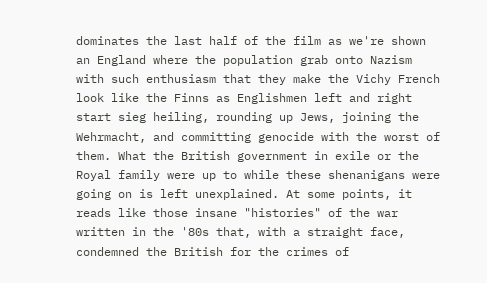dominates the last half of the film as we're shown an England where the population grab onto Nazism with such enthusiasm that they make the Vichy French look like the Finns as Englishmen left and right start sieg heiling, rounding up Jews, joining the Wehrmacht, and committing genocide with the worst of them. What the British government in exile or the Royal family were up to while these shenanigans were going on is left unexplained. At some points, it reads like those insane "histories" of the war written in the '80s that, with a straight face, condemned the British for the crimes of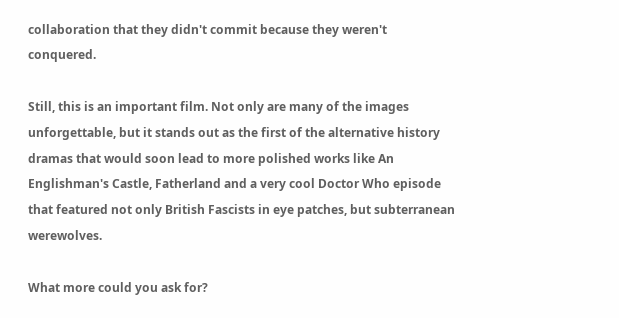collaboration that they didn't commit because they weren't conquered.

Still, this is an important film. Not only are many of the images unforgettable, but it stands out as the first of the alternative history dramas that would soon lead to more polished works like An Englishman's Castle, Fatherland and a very cool Doctor Who episode that featured not only British Fascists in eye patches, but subterranean werewolves.

What more could you ask for?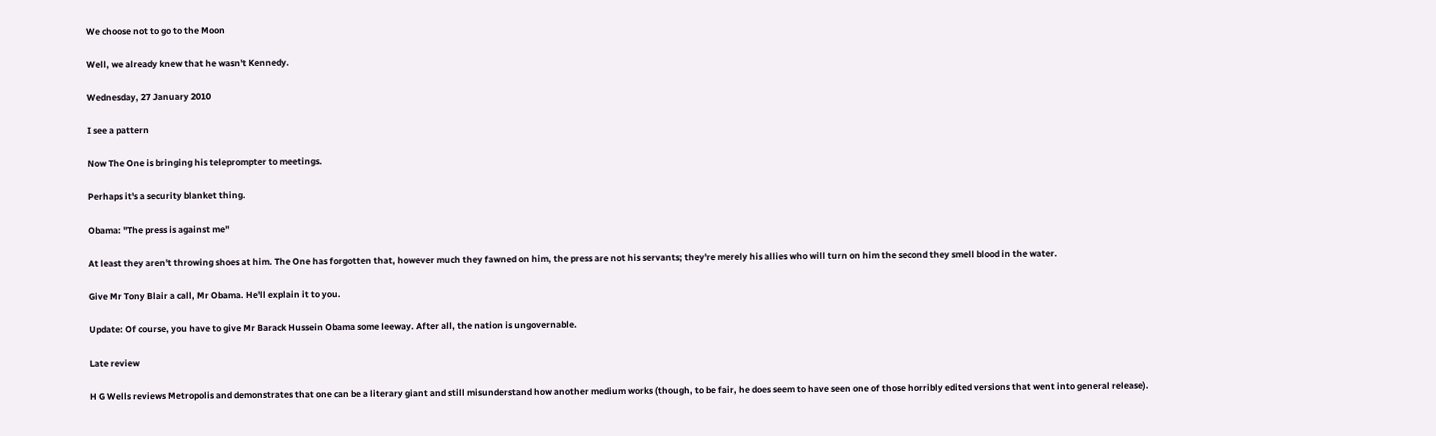We choose not to go to the Moon

Well, we already knew that he wasn't Kennedy.

Wednesday, 27 January 2010

I see a pattern

Now The One is bringing his teleprompter to meetings.

Perhaps it's a security blanket thing.

Obama: "The press is against me"

At least they aren't throwing shoes at him. The One has forgotten that, however much they fawned on him, the press are not his servants; they're merely his allies who will turn on him the second they smell blood in the water.

Give Mr Tony Blair a call, Mr Obama. He'll explain it to you.

Update: Of course, you have to give Mr Barack Hussein Obama some leeway. After all, the nation is ungovernable.

Late review

H G Wells reviews Metropolis and demonstrates that one can be a literary giant and still misunderstand how another medium works (though, to be fair, he does seem to have seen one of those horribly edited versions that went into general release).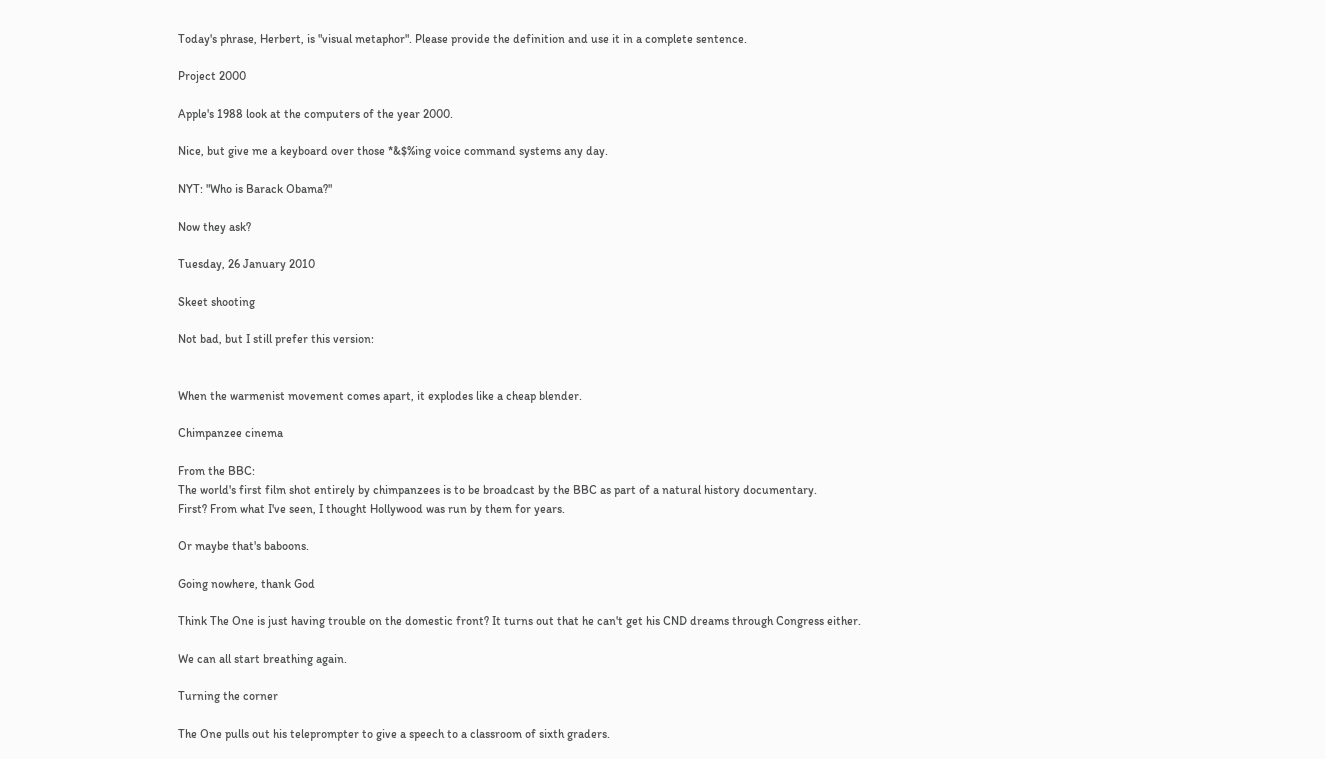Today's phrase, Herbert, is "visual metaphor". Please provide the definition and use it in a complete sentence.

Project 2000

Apple's 1988 look at the computers of the year 2000.

Nice, but give me a keyboard over those *&$%ing voice command systems any day.

NYT: "Who is Barack Obama?"

Now they ask?

Tuesday, 26 January 2010

Skeet shooting

Not bad, but I still prefer this version:


When the warmenist movement comes apart, it explodes like a cheap blender.

Chimpanzee cinema

From the BBC:
The world's first film shot entirely by chimpanzees is to be broadcast by the BBC as part of a natural history documentary.
First? From what I've seen, I thought Hollywood was run by them for years.

Or maybe that's baboons.

Going nowhere, thank God

Think The One is just having trouble on the domestic front? It turns out that he can't get his CND dreams through Congress either.

We can all start breathing again.

Turning the corner

The One pulls out his teleprompter to give a speech to a classroom of sixth graders.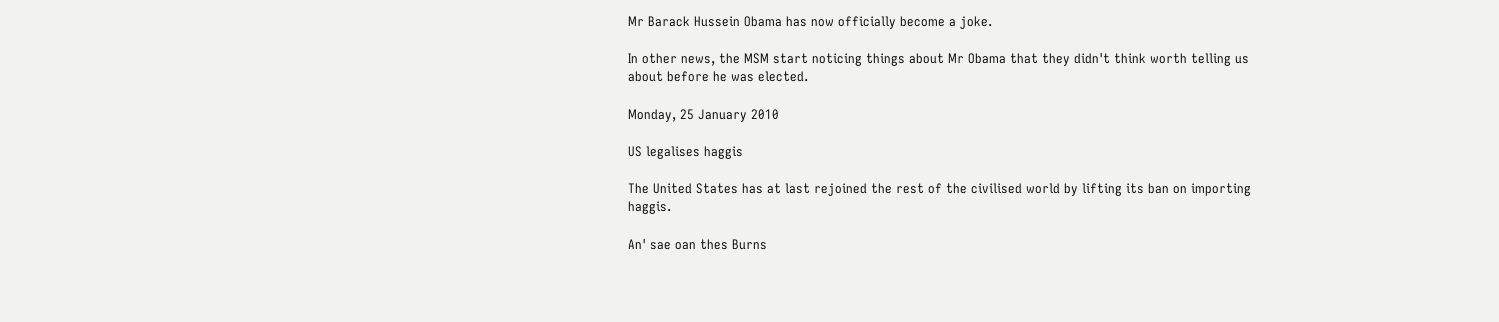Mr Barack Hussein Obama has now officially become a joke.

In other news, the MSM start noticing things about Mr Obama that they didn't think worth telling us about before he was elected.

Monday, 25 January 2010

US legalises haggis

The United States has at last rejoined the rest of the civilised world by lifting its ban on importing haggis.

An' sae oan thes Burns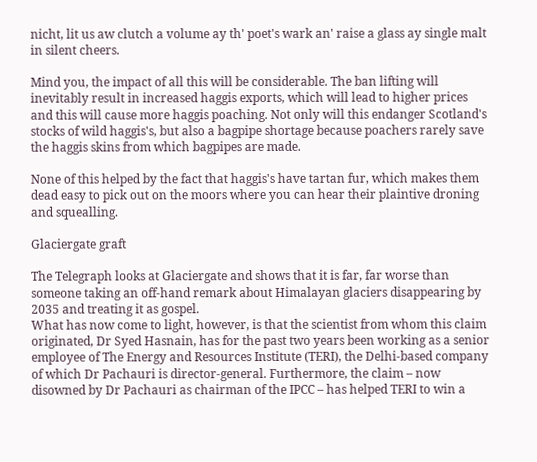nicht, lit us aw clutch a volume ay th' poet's wark an' raise a glass ay single malt in silent cheers.

Mind you, the impact of all this will be considerable. The ban lifting will inevitably result in increased haggis exports, which will lead to higher prices and this will cause more haggis poaching. Not only will this endanger Scotland's stocks of wild haggis's, but also a bagpipe shortage because poachers rarely save the haggis skins from which bagpipes are made.

None of this helped by the fact that haggis's have tartan fur, which makes them dead easy to pick out on the moors where you can hear their plaintive droning and squealling.

Glaciergate graft

The Telegraph looks at Glaciergate and shows that it is far, far worse than someone taking an off-hand remark about Himalayan glaciers disappearing by 2035 and treating it as gospel.
What has now come to light, however, is that the scientist from whom this claim originated, Dr Syed Hasnain, has for the past two years been working as a senior employee of The Energy and Resources Institute (TERI), the Delhi-based company of which Dr Pachauri is director-general. Furthermore, the claim – now disowned by Dr Pachauri as chairman of the IPCC – has helped TERI to win a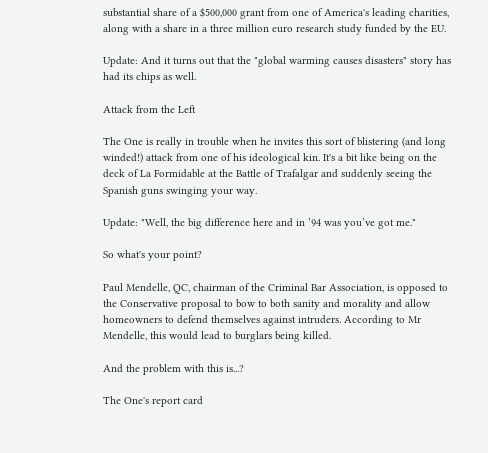substantial share of a $500,000 grant from one of America's leading charities, along with a share in a three million euro research study funded by the EU.

Update: And it turns out that the "global warming causes disasters" story has had its chips as well.

Attack from the Left

The One is really in trouble when he invites this sort of blistering (and long winded!) attack from one of his ideological kin. It's a bit like being on the deck of La Formidable at the Battle of Trafalgar and suddenly seeing the Spanish guns swinging your way.

Update: "Well, the big difference here and in ’94 was you’ve got me."

So what's your point?

Paul Mendelle, QC, chairman of the Criminal Bar Association, is opposed to the Conservative proposal to bow to both sanity and morality and allow homeowners to defend themselves against intruders. According to Mr Mendelle, this would lead to burglars being killed.

And the problem with this is...?

The One's report card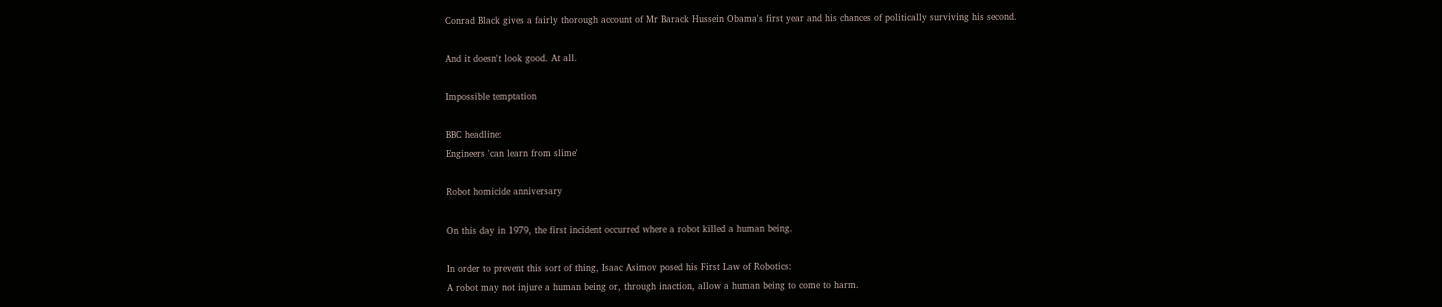Conrad Black gives a fairly thorough account of Mr Barack Hussein Obama's first year and his chances of politically surviving his second.

And it doesn't look good. At all.

Impossible temptation

BBC headline:
Engineers 'can learn from slime'

Robot homicide anniversary

On this day in 1979, the first incident occurred where a robot killed a human being.

In order to prevent this sort of thing, Isaac Asimov posed his First Law of Robotics:
A robot may not injure a human being or, through inaction, allow a human being to come to harm.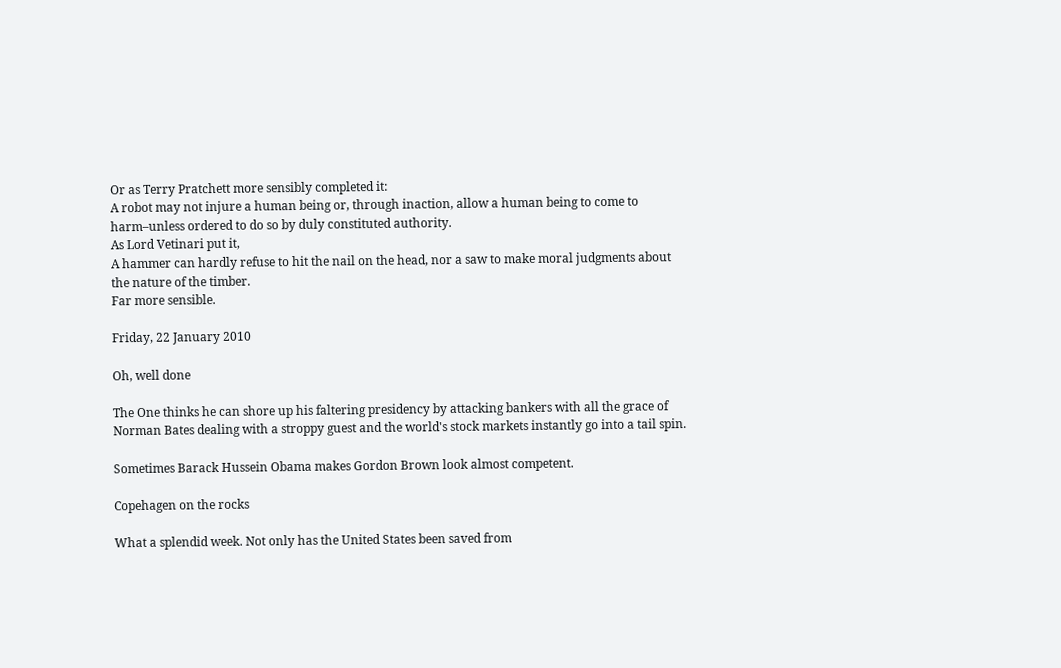Or as Terry Pratchett more sensibly completed it:
A robot may not injure a human being or, through inaction, allow a human being to come to harm–unless ordered to do so by duly constituted authority.
As Lord Vetinari put it,
A hammer can hardly refuse to hit the nail on the head, nor a saw to make moral judgments about the nature of the timber.
Far more sensible.

Friday, 22 January 2010

Oh, well done

The One thinks he can shore up his faltering presidency by attacking bankers with all the grace of Norman Bates dealing with a stroppy guest and the world's stock markets instantly go into a tail spin.

Sometimes Barack Hussein Obama makes Gordon Brown look almost competent.

Copehagen on the rocks

What a splendid week. Not only has the United States been saved from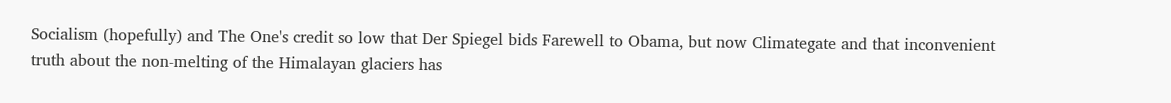Socialism (hopefully) and The One's credit so low that Der Spiegel bids Farewell to Obama, but now Climategate and that inconvenient truth about the non-melting of the Himalayan glaciers has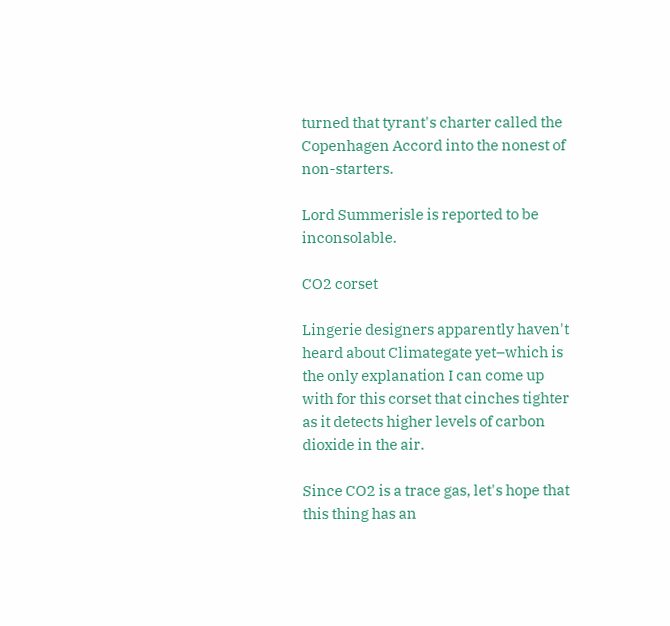turned that tyrant's charter called the Copenhagen Accord into the nonest of non-starters.

Lord Summerisle is reported to be inconsolable.

CO2 corset

Lingerie designers apparently haven't heard about Climategate yet–which is the only explanation I can come up with for this corset that cinches tighter as it detects higher levels of carbon dioxide in the air.

Since CO2 is a trace gas, let's hope that this thing has an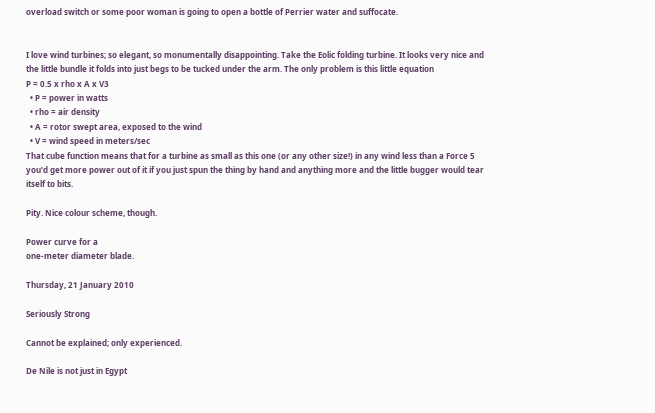overload switch or some poor woman is going to open a bottle of Perrier water and suffocate.


I love wind turbines; so elegant, so monumentally disappointing. Take the Eolic folding turbine. It looks very nice and the little bundle it folds into just begs to be tucked under the arm. The only problem is this little equation
P = 0.5 x rho x A x V3
  • P = power in watts
  • rho = air density
  • A = rotor swept area, exposed to the wind
  • V = wind speed in meters/sec
That cube function means that for a turbine as small as this one (or any other size!) in any wind less than a Force 5 you'd get more power out of it if you just spun the thing by hand and anything more and the little bugger would tear itself to bits.

Pity. Nice colour scheme, though.

Power curve for a
one-meter diameter blade.

Thursday, 21 January 2010

Seriously Strong

Cannot be explained; only experienced.

De Nile is not just in Egypt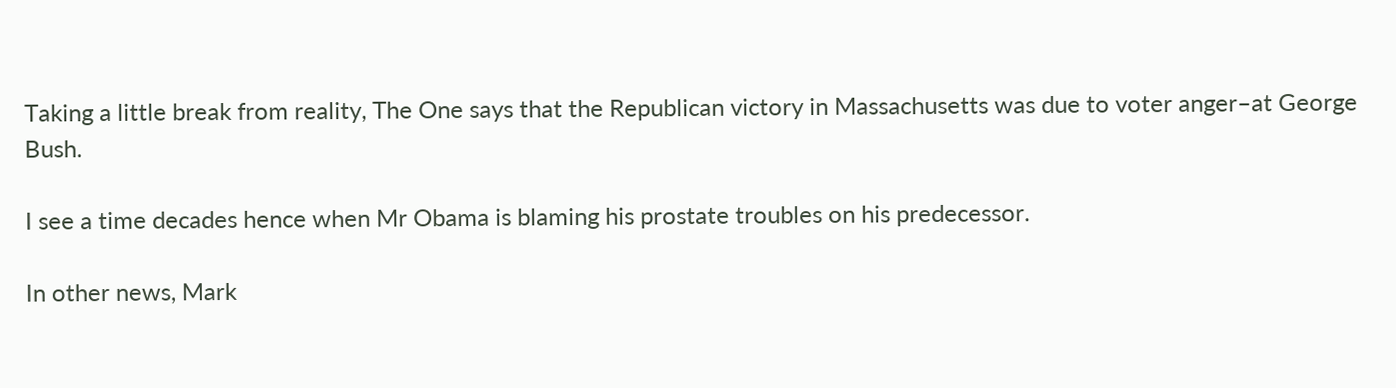Taking a little break from reality, The One says that the Republican victory in Massachusetts was due to voter anger–at George Bush.

I see a time decades hence when Mr Obama is blaming his prostate troubles on his predecessor.

In other news, Mark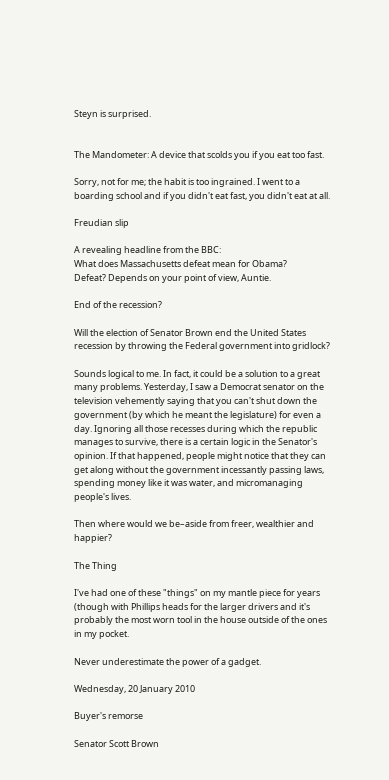Steyn is surprised.


The Mandometer: A device that scolds you if you eat too fast.

Sorry, not for me; the habit is too ingrained. I went to a boarding school and if you didn't eat fast, you didn't eat at all.

Freudian slip

A revealing headline from the BBC:
What does Massachusetts defeat mean for Obama?
Defeat? Depends on your point of view, Auntie.

End of the recession?

Will the election of Senator Brown end the United States recession by throwing the Federal government into gridlock?

Sounds logical to me. In fact, it could be a solution to a great many problems. Yesterday, I saw a Democrat senator on the television vehemently saying that you can't shut down the government (by which he meant the legislature) for even a day. Ignoring all those recesses during which the republic manages to survive, there is a certain logic in the Senator's opinion. If that happened, people might notice that they can get along without the government incessantly passing laws, spending money like it was water, and micromanaging people's lives.

Then where would we be–aside from freer, wealthier and happier?

The Thing

I've had one of these "things" on my mantle piece for years (though with Phillips heads for the larger drivers and it's probably the most worn tool in the house outside of the ones in my pocket.

Never underestimate the power of a gadget.

Wednesday, 20 January 2010

Buyer's remorse

Senator Scott Brown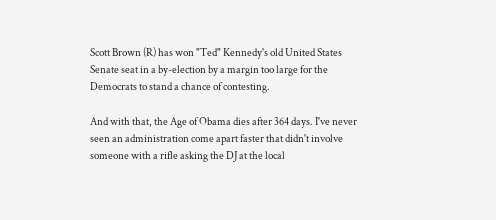Scott Brown (R) has won "Ted" Kennedy's old United States Senate seat in a by-election by a margin too large for the Democrats to stand a chance of contesting.

And with that, the Age of Obama dies after 364 days. I've never seen an administration come apart faster that didn't involve someone with a rifle asking the DJ at the local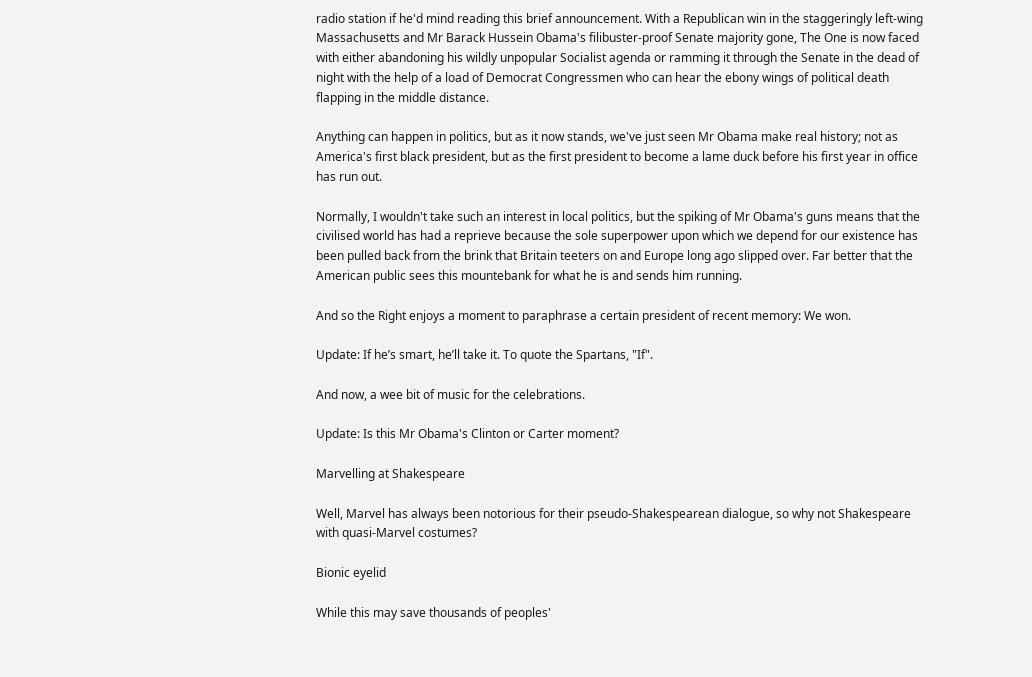radio station if he'd mind reading this brief announcement. With a Republican win in the staggeringly left-wing Massachusetts and Mr Barack Hussein Obama's filibuster-proof Senate majority gone, The One is now faced with either abandoning his wildly unpopular Socialist agenda or ramming it through the Senate in the dead of night with the help of a load of Democrat Congressmen who can hear the ebony wings of political death flapping in the middle distance.

Anything can happen in politics, but as it now stands, we've just seen Mr Obama make real history; not as America's first black president, but as the first president to become a lame duck before his first year in office has run out.

Normally, I wouldn't take such an interest in local politics, but the spiking of Mr Obama's guns means that the civilised world has had a reprieve because the sole superpower upon which we depend for our existence has been pulled back from the brink that Britain teeters on and Europe long ago slipped over. Far better that the American public sees this mountebank for what he is and sends him running.

And so the Right enjoys a moment to paraphrase a certain president of recent memory: We won.

Update: If he’s smart, he’ll take it. To quote the Spartans, "If".

And now, a wee bit of music for the celebrations.

Update: Is this Mr Obama's Clinton or Carter moment?

Marvelling at Shakespeare

Well, Marvel has always been notorious for their pseudo-Shakespearean dialogue, so why not Shakespeare with quasi-Marvel costumes?

Bionic eyelid

While this may save thousands of peoples'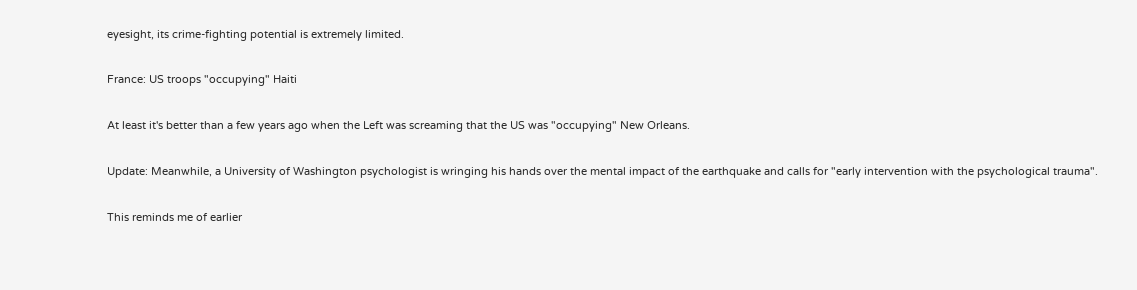eyesight, its crime-fighting potential is extremely limited.

France: US troops "occupying" Haiti

At least it's better than a few years ago when the Left was screaming that the US was "occupying" New Orleans.

Update: Meanwhile, a University of Washington psychologist is wringing his hands over the mental impact of the earthquake and calls for "early intervention with the psychological trauma".

This reminds me of earlier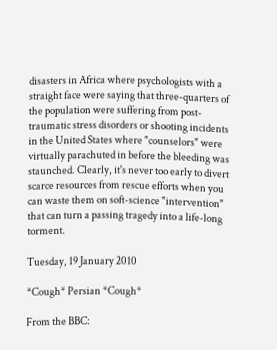disasters in Africa where psychologists with a straight face were saying that three-quarters of the population were suffering from post-traumatic stress disorders or shooting incidents in the United States where "counselors" were virtually parachuted in before the bleeding was staunched. Clearly, it's never too early to divert scarce resources from rescue efforts when you can waste them on soft-science "intervention" that can turn a passing tragedy into a life-long torment.

Tuesday, 19 January 2010

*Cough* Persian *Cough*

From the BBC: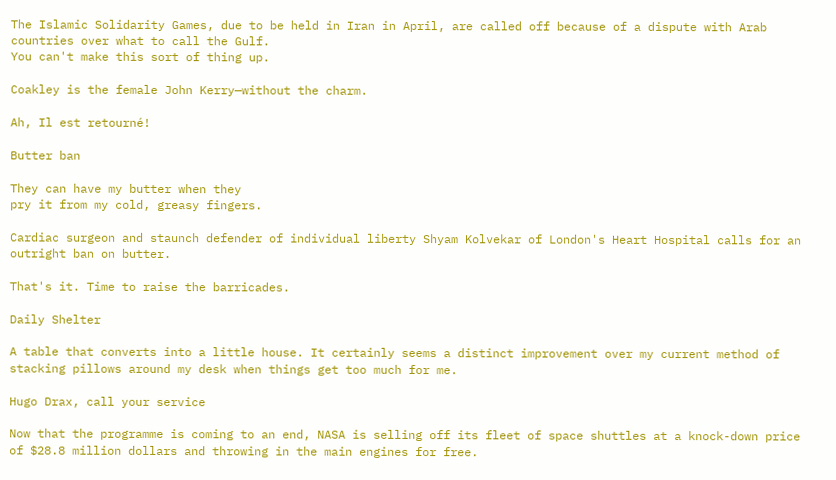The Islamic Solidarity Games, due to be held in Iran in April, are called off because of a dispute with Arab countries over what to call the Gulf.
You can't make this sort of thing up.

Coakley is the female John Kerry—without the charm.

Ah, Il est retourné!

Butter ban

They can have my butter when they
pry it from my cold, greasy fingers.

Cardiac surgeon and staunch defender of individual liberty Shyam Kolvekar of London's Heart Hospital calls for an outright ban on butter.

That's it. Time to raise the barricades.

Daily Shelter

A table that converts into a little house. It certainly seems a distinct improvement over my current method of stacking pillows around my desk when things get too much for me.

Hugo Drax, call your service

Now that the programme is coming to an end, NASA is selling off its fleet of space shuttles at a knock-down price of $28.8 million dollars and throwing in the main engines for free.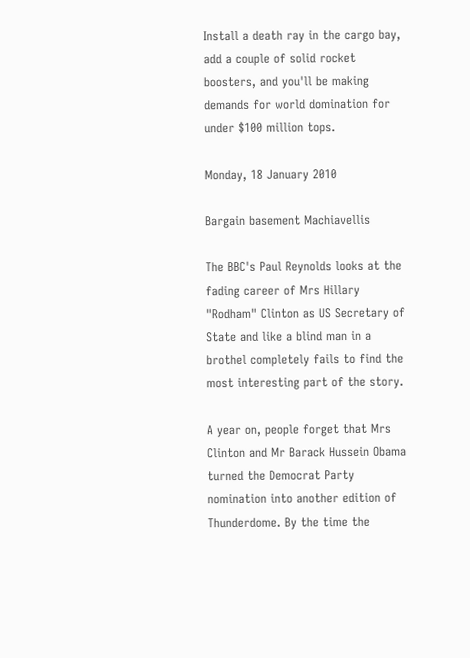Install a death ray in the cargo bay, add a couple of solid rocket boosters, and you'll be making demands for world domination for under $100 million tops.

Monday, 18 January 2010

Bargain basement Machiavellis

The BBC's Paul Reynolds looks at the fading career of Mrs Hillary "Rodham" Clinton as US Secretary of State and like a blind man in a brothel completely fails to find the most interesting part of the story.

A year on, people forget that Mrs Clinton and Mr Barack Hussein Obama turned the Democrat Party nomination into another edition of Thunderdome. By the time the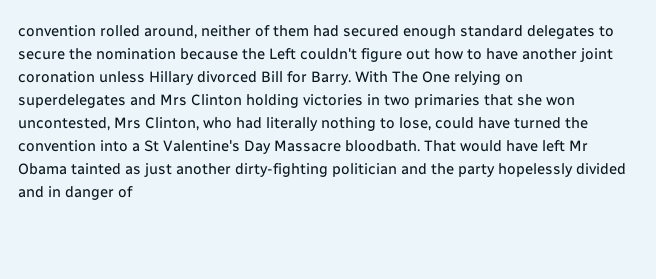convention rolled around, neither of them had secured enough standard delegates to secure the nomination because the Left couldn't figure out how to have another joint coronation unless Hillary divorced Bill for Barry. With The One relying on superdelegates and Mrs Clinton holding victories in two primaries that she won uncontested, Mrs Clinton, who had literally nothing to lose, could have turned the convention into a St Valentine's Day Massacre bloodbath. That would have left Mr Obama tainted as just another dirty-fighting politician and the party hopelessly divided and in danger of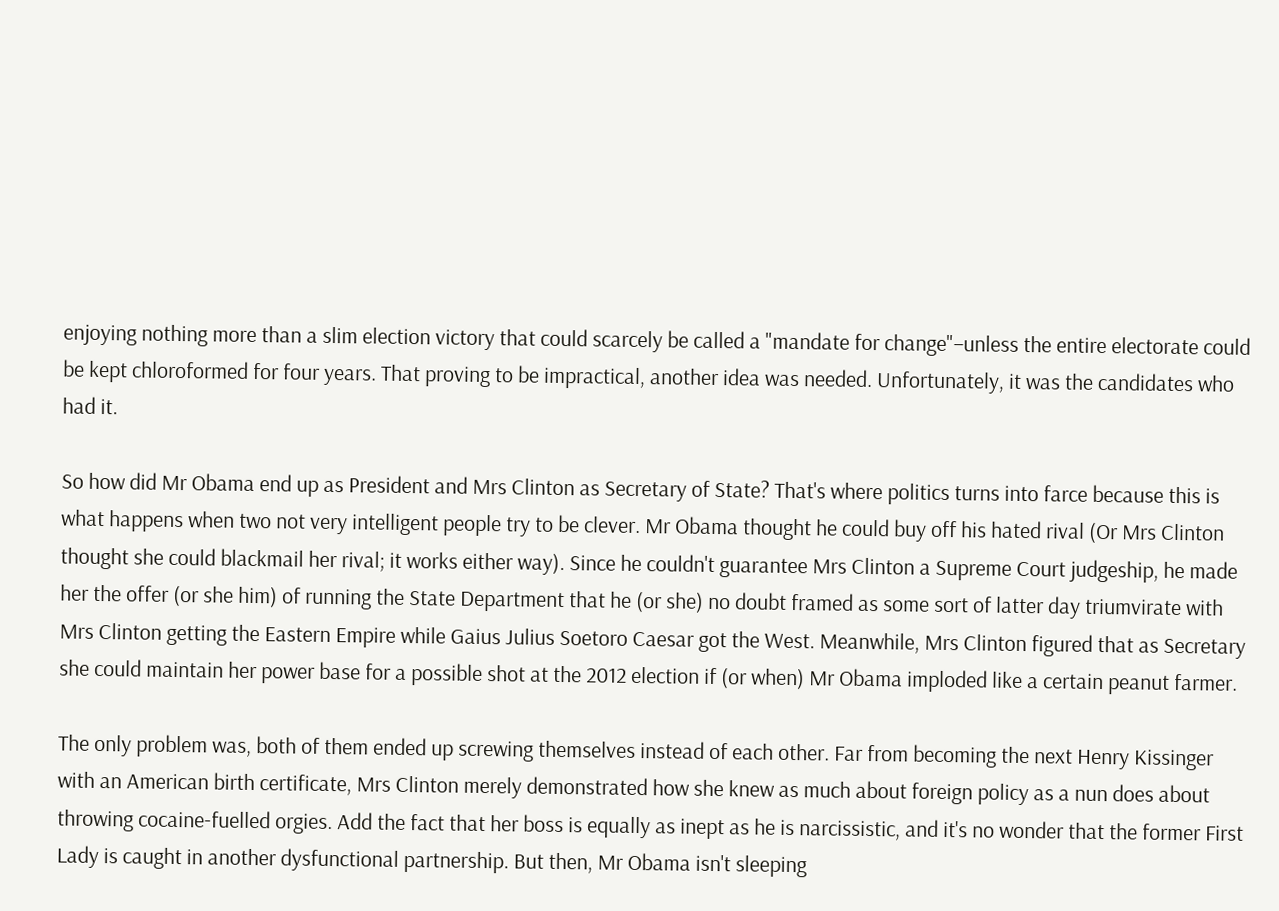enjoying nothing more than a slim election victory that could scarcely be called a "mandate for change"–unless the entire electorate could be kept chloroformed for four years. That proving to be impractical, another idea was needed. Unfortunately, it was the candidates who had it.

So how did Mr Obama end up as President and Mrs Clinton as Secretary of State? That's where politics turns into farce because this is what happens when two not very intelligent people try to be clever. Mr Obama thought he could buy off his hated rival (Or Mrs Clinton thought she could blackmail her rival; it works either way). Since he couldn't guarantee Mrs Clinton a Supreme Court judgeship, he made her the offer (or she him) of running the State Department that he (or she) no doubt framed as some sort of latter day triumvirate with Mrs Clinton getting the Eastern Empire while Gaius Julius Soetoro Caesar got the West. Meanwhile, Mrs Clinton figured that as Secretary she could maintain her power base for a possible shot at the 2012 election if (or when) Mr Obama imploded like a certain peanut farmer.

The only problem was, both of them ended up screwing themselves instead of each other. Far from becoming the next Henry Kissinger with an American birth certificate, Mrs Clinton merely demonstrated how she knew as much about foreign policy as a nun does about throwing cocaine-fuelled orgies. Add the fact that her boss is equally as inept as he is narcissistic, and it's no wonder that the former First Lady is caught in another dysfunctional partnership. But then, Mr Obama isn't sleeping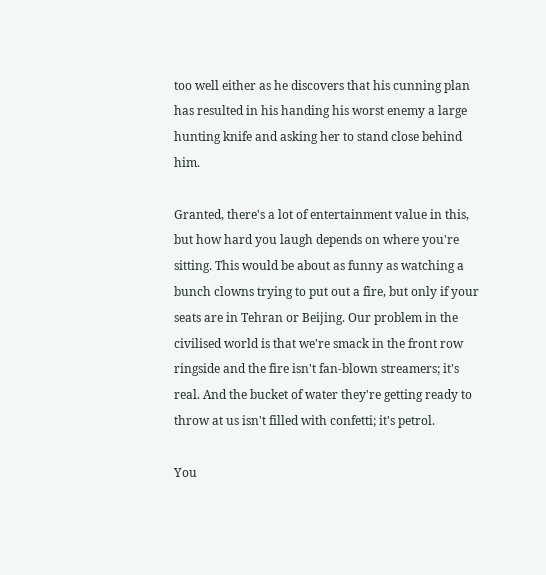too well either as he discovers that his cunning plan has resulted in his handing his worst enemy a large hunting knife and asking her to stand close behind him.

Granted, there's a lot of entertainment value in this, but how hard you laugh depends on where you're sitting. This would be about as funny as watching a bunch clowns trying to put out a fire, but only if your seats are in Tehran or Beijing. Our problem in the civilised world is that we're smack in the front row ringside and the fire isn't fan-blown streamers; it's real. And the bucket of water they're getting ready to throw at us isn't filled with confetti; it's petrol.

You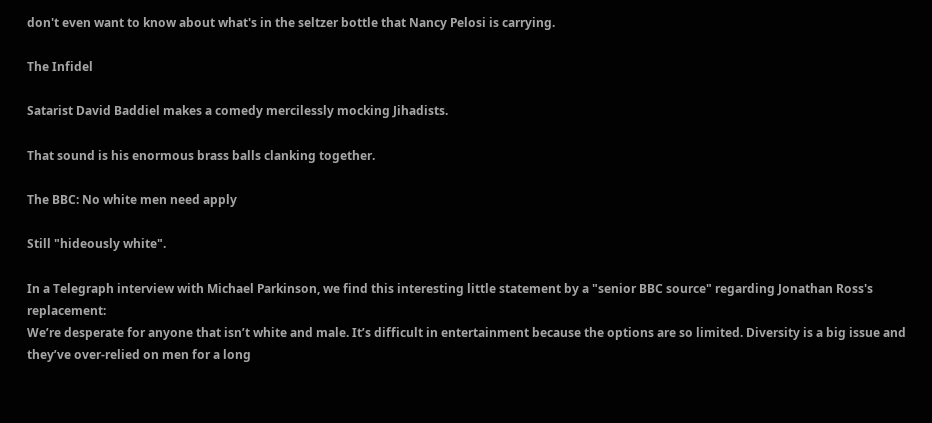don't even want to know about what's in the seltzer bottle that Nancy Pelosi is carrying.

The Infidel

Satarist David Baddiel makes a comedy mercilessly mocking Jihadists.

That sound is his enormous brass balls clanking together.

The BBC: No white men need apply

Still "hideously white".

In a Telegraph interview with Michael Parkinson, we find this interesting little statement by a "senior BBC source" regarding Jonathan Ross's replacement:
We’re desperate for anyone that isn’t white and male. It’s difficult in entertainment because the options are so limited. Diversity is a big issue and they’ve over-relied on men for a long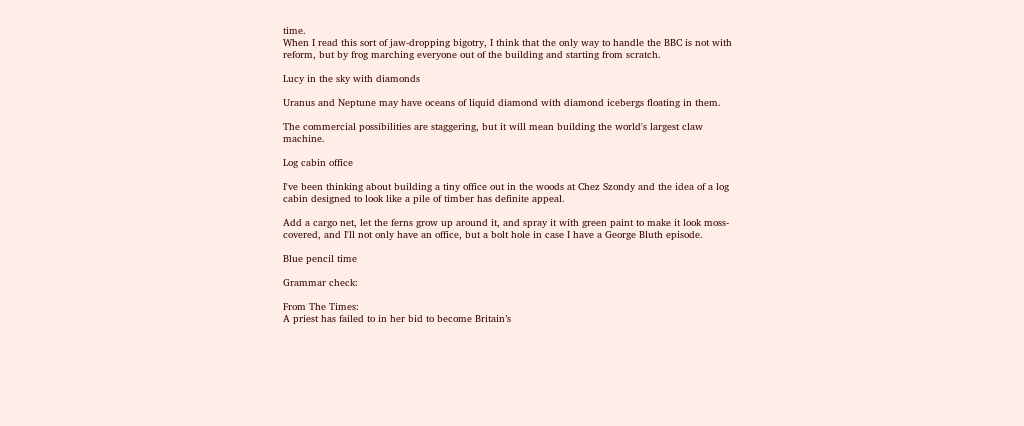time.
When I read this sort of jaw-dropping bigotry, I think that the only way to handle the BBC is not with reform, but by frog marching everyone out of the building and starting from scratch.

Lucy in the sky with diamonds

Uranus and Neptune may have oceans of liquid diamond with diamond icebergs floating in them.

The commercial possibilities are staggering, but it will mean building the world's largest claw machine.

Log cabin office

I've been thinking about building a tiny office out in the woods at Chez Szondy and the idea of a log cabin designed to look like a pile of timber has definite appeal.

Add a cargo net, let the ferns grow up around it, and spray it with green paint to make it look moss-covered, and I'll not only have an office, but a bolt hole in case I have a George Bluth episode.

Blue pencil time

Grammar check:

From The Times:
A priest has failed to in her bid to become Britain’s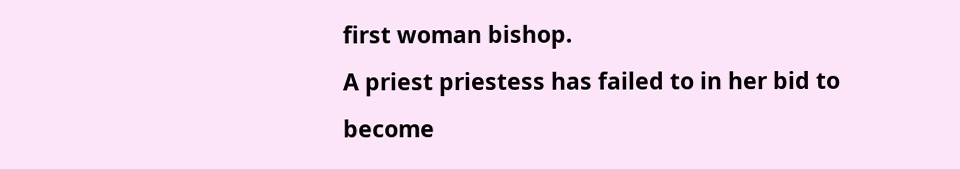first woman bishop.
A priest priestess has failed to in her bid to become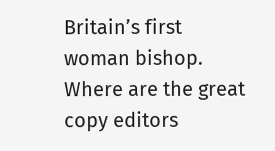Britain’s first woman bishop.
Where are the great copy editors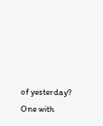of yesterday? One with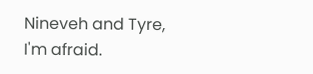Nineveh and Tyre, I'm afraid.